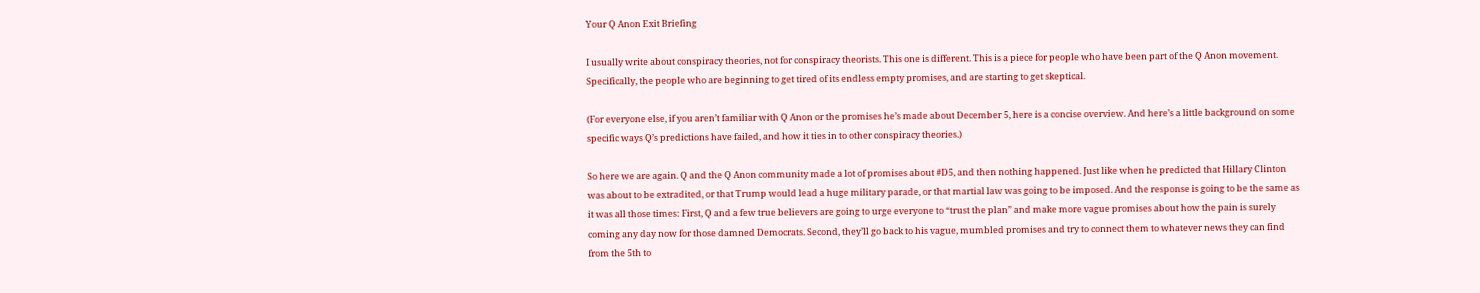Your Q Anon Exit Briefing

I usually write about conspiracy theories, not for conspiracy theorists. This one is different. This is a piece for people who have been part of the Q Anon movement. Specifically, the people who are beginning to get tired of its endless empty promises, and are starting to get skeptical.

(For everyone else, if you aren’t familiar with Q Anon or the promises he’s made about December 5, here is a concise overview. And here’s a little background on some specific ways Q’s predictions have failed, and how it ties in to other conspiracy theories.)

So here we are again. Q and the Q Anon community made a lot of promises about #D5, and then nothing happened. Just like when he predicted that Hillary Clinton was about to be extradited, or that Trump would lead a huge military parade, or that martial law was going to be imposed. And the response is going to be the same as it was all those times: First, Q and a few true believers are going to urge everyone to “trust the plan” and make more vague promises about how the pain is surely coming any day now for those damned Democrats. Second, they’ll go back to his vague, mumbled promises and try to connect them to whatever news they can find from the 5th to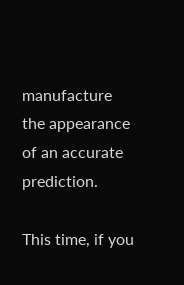manufacture the appearance of an accurate prediction.

This time, if you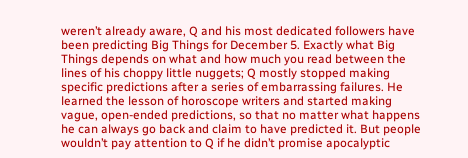weren’t already aware, Q and his most dedicated followers have been predicting Big Things for December 5. Exactly what Big Things depends on what and how much you read between the lines of his choppy little nuggets; Q mostly stopped making specific predictions after a series of embarrassing failures. He learned the lesson of horoscope writers and started making vague, open-ended predictions, so that no matter what happens he can always go back and claim to have predicted it. But people wouldn’t pay attention to Q if he didn’t promise apocalyptic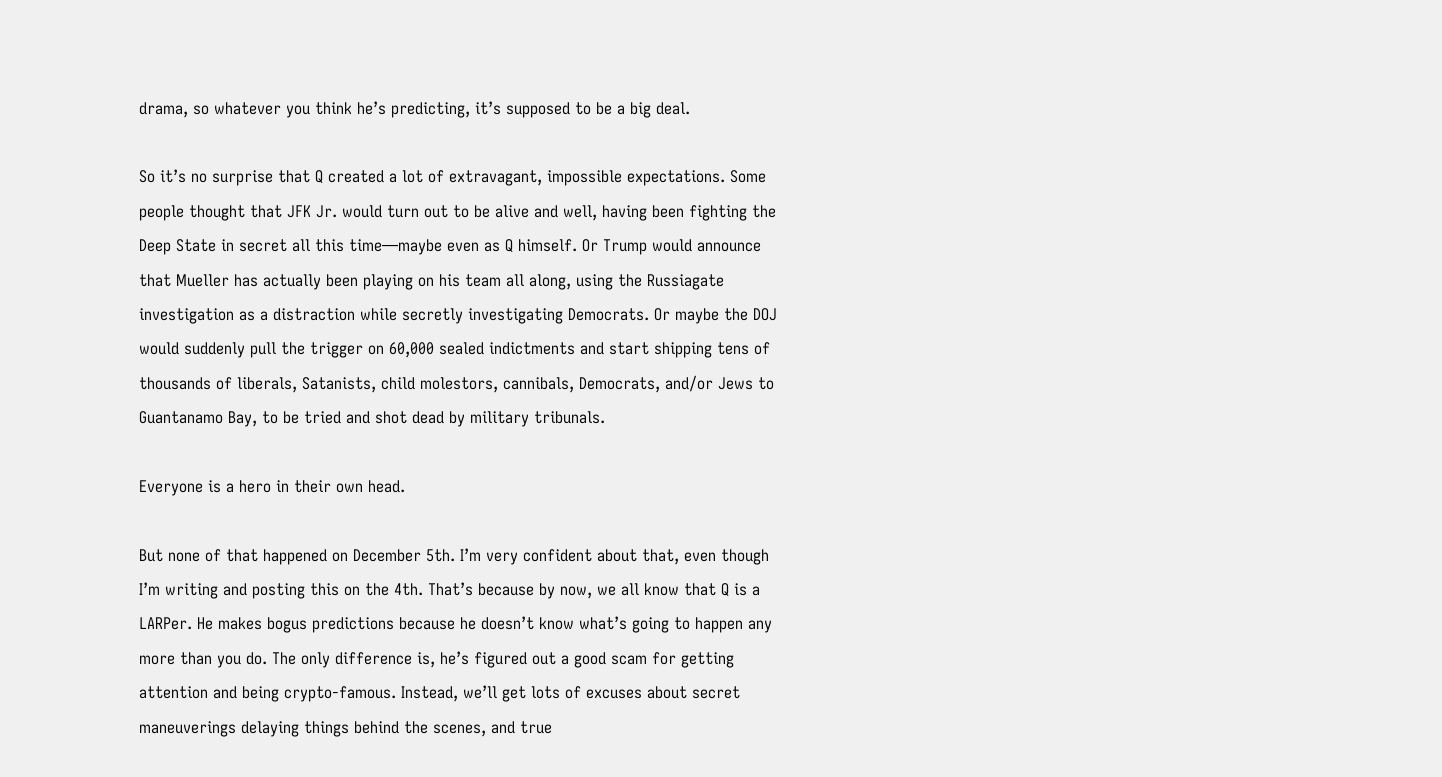drama, so whatever you think he’s predicting, it’s supposed to be a big deal.

So it’s no surprise that Q created a lot of extravagant, impossible expectations. Some people thought that JFK Jr. would turn out to be alive and well, having been fighting the Deep State in secret all this time—maybe even as Q himself. Or Trump would announce that Mueller has actually been playing on his team all along, using the Russiagate investigation as a distraction while secretly investigating Democrats. Or maybe the DOJ would suddenly pull the trigger on 60,000 sealed indictments and start shipping tens of thousands of liberals, Satanists, child molestors, cannibals, Democrats, and/or Jews to Guantanamo Bay, to be tried and shot dead by military tribunals.

Everyone is a hero in their own head.

But none of that happened on December 5th. I’m very confident about that, even though I’m writing and posting this on the 4th. That’s because by now, we all know that Q is a LARPer. He makes bogus predictions because he doesn’t know what’s going to happen any more than you do. The only difference is, he’s figured out a good scam for getting attention and being crypto-famous. Instead, we’ll get lots of excuses about secret maneuverings delaying things behind the scenes, and true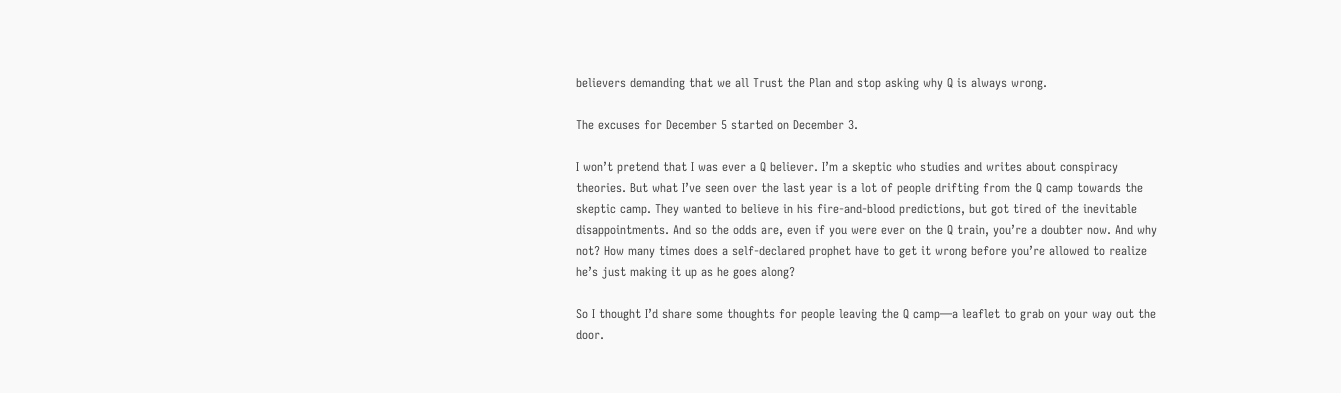believers demanding that we all Trust the Plan and stop asking why Q is always wrong.

The excuses for December 5 started on December 3.

I won’t pretend that I was ever a Q believer. I’m a skeptic who studies and writes about conspiracy theories. But what I’ve seen over the last year is a lot of people drifting from the Q camp towards the skeptic camp. They wanted to believe in his fire-and-blood predictions, but got tired of the inevitable disappointments. And so the odds are, even if you were ever on the Q train, you’re a doubter now. And why not? How many times does a self-declared prophet have to get it wrong before you’re allowed to realize he’s just making it up as he goes along?

So I thought I’d share some thoughts for people leaving the Q camp—a leaflet to grab on your way out the door.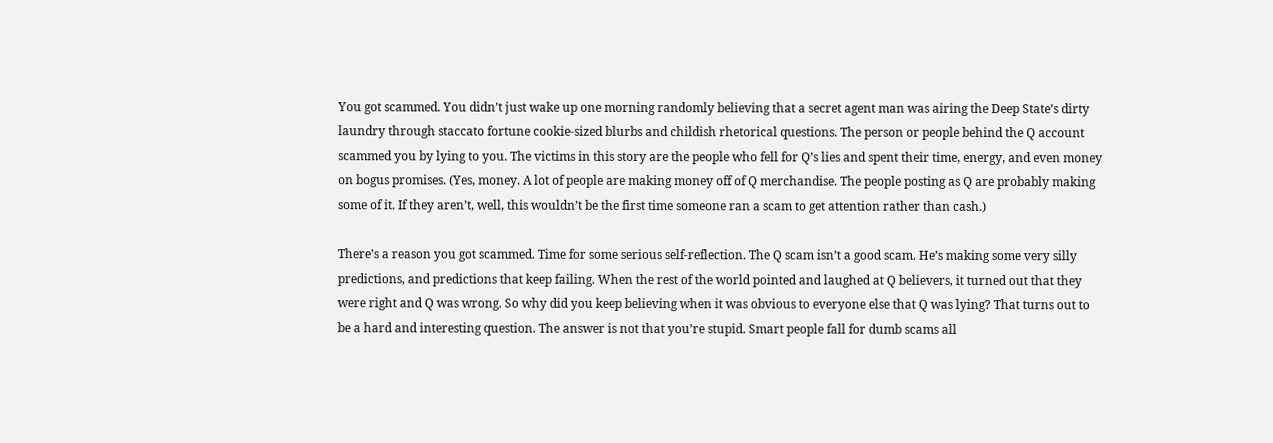You got scammed. You didn’t just wake up one morning randomly believing that a secret agent man was airing the Deep State’s dirty laundry through staccato fortune cookie-sized blurbs and childish rhetorical questions. The person or people behind the Q account scammed you by lying to you. The victims in this story are the people who fell for Q’s lies and spent their time, energy, and even money on bogus promises. (Yes, money. A lot of people are making money off of Q merchandise. The people posting as Q are probably making some of it. If they aren’t, well, this wouldn’t be the first time someone ran a scam to get attention rather than cash.)

There’s a reason you got scammed. Time for some serious self-reflection. The Q scam isn’t a good scam. He’s making some very silly predictions, and predictions that keep failing. When the rest of the world pointed and laughed at Q believers, it turned out that they were right and Q was wrong. So why did you keep believing when it was obvious to everyone else that Q was lying? That turns out to be a hard and interesting question. The answer is not that you’re stupid. Smart people fall for dumb scams all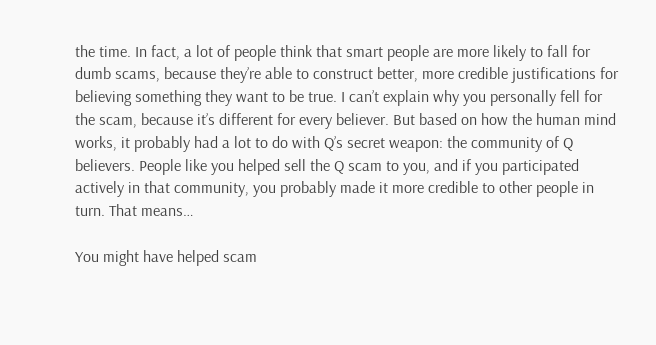the time. In fact, a lot of people think that smart people are more likely to fall for dumb scams, because they’re able to construct better, more credible justifications for believing something they want to be true. I can’t explain why you personally fell for the scam, because it’s different for every believer. But based on how the human mind works, it probably had a lot to do with Q’s secret weapon: the community of Q believers. People like you helped sell the Q scam to you, and if you participated actively in that community, you probably made it more credible to other people in turn. That means…

You might have helped scam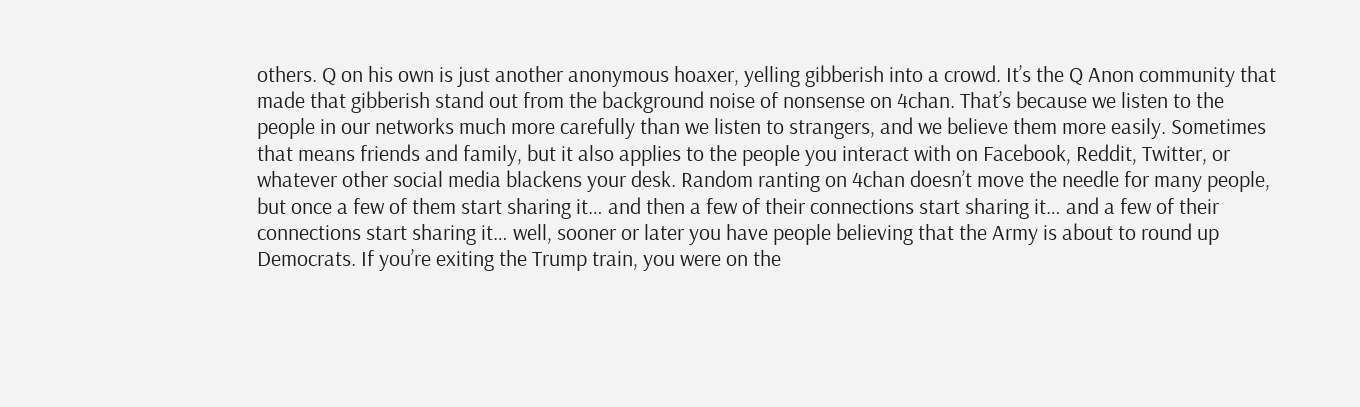others. Q on his own is just another anonymous hoaxer, yelling gibberish into a crowd. It’s the Q Anon community that made that gibberish stand out from the background noise of nonsense on 4chan. That’s because we listen to the people in our networks much more carefully than we listen to strangers, and we believe them more easily. Sometimes that means friends and family, but it also applies to the people you interact with on Facebook, Reddit, Twitter, or whatever other social media blackens your desk. Random ranting on 4chan doesn’t move the needle for many people, but once a few of them start sharing it… and then a few of their connections start sharing it… and a few of their connections start sharing it… well, sooner or later you have people believing that the Army is about to round up Democrats. If you’re exiting the Trump train, you were on the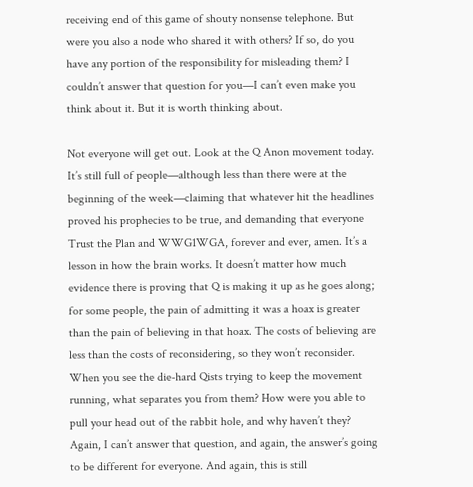receiving end of this game of shouty nonsense telephone. But were you also a node who shared it with others? If so, do you have any portion of the responsibility for misleading them? I couldn’t answer that question for you—I can’t even make you think about it. But it is worth thinking about.

Not everyone will get out. Look at the Q Anon movement today. It’s still full of people—although less than there were at the beginning of the week—claiming that whatever hit the headlines proved his prophecies to be true, and demanding that everyone Trust the Plan and WWG1WGA, forever and ever, amen. It’s a lesson in how the brain works. It doesn’t matter how much evidence there is proving that Q is making it up as he goes along; for some people, the pain of admitting it was a hoax is greater than the pain of believing in that hoax. The costs of believing are less than the costs of reconsidering, so they won’t reconsider. When you see the die-hard Qists trying to keep the movement running, what separates you from them? How were you able to pull your head out of the rabbit hole, and why haven’t they? Again, I can’t answer that question, and again, the answer’s going to be different for everyone. And again, this is still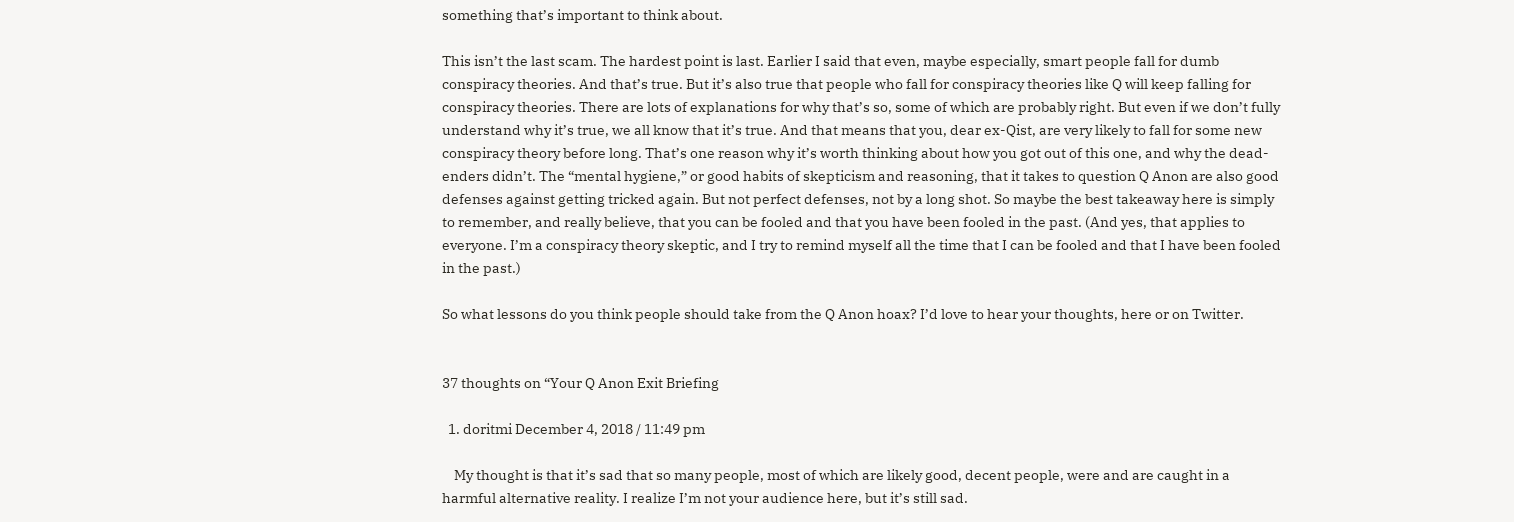something that’s important to think about.

This isn’t the last scam. The hardest point is last. Earlier I said that even, maybe especially, smart people fall for dumb conspiracy theories. And that’s true. But it’s also true that people who fall for conspiracy theories like Q will keep falling for conspiracy theories. There are lots of explanations for why that’s so, some of which are probably right. But even if we don’t fully understand why it’s true, we all know that it’s true. And that means that you, dear ex-Qist, are very likely to fall for some new conspiracy theory before long. That’s one reason why it’s worth thinking about how you got out of this one, and why the dead-enders didn’t. The “mental hygiene,” or good habits of skepticism and reasoning, that it takes to question Q Anon are also good defenses against getting tricked again. But not perfect defenses, not by a long shot. So maybe the best takeaway here is simply to remember, and really believe, that you can be fooled and that you have been fooled in the past. (And yes, that applies to everyone. I’m a conspiracy theory skeptic, and I try to remind myself all the time that I can be fooled and that I have been fooled in the past.)

So what lessons do you think people should take from the Q Anon hoax? I’d love to hear your thoughts, here or on Twitter.


37 thoughts on “Your Q Anon Exit Briefing

  1. doritmi December 4, 2018 / 11:49 pm

    My thought is that it’s sad that so many people, most of which are likely good, decent people, were and are caught in a harmful alternative reality. I realize I’m not your audience here, but it’s still sad.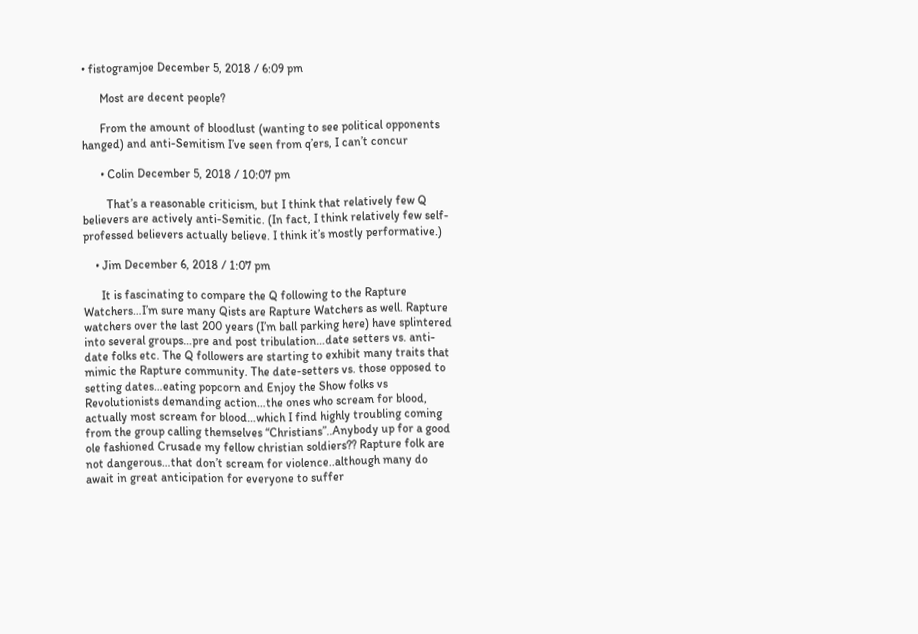• fistogramjoe December 5, 2018 / 6:09 pm

      Most are decent people?

      From the amount of bloodlust (wanting to see political opponents hanged) and anti-Semitism I’ve seen from q’ers, I can’t concur

      • Colin December 5, 2018 / 10:07 pm

        That’s a reasonable criticism, but I think that relatively few Q believers are actively anti-Semitic. (In fact, I think relatively few self-professed believers actually believe. I think it’s mostly performative.)

    • Jim December 6, 2018 / 1:07 pm

      It is fascinating to compare the Q following to the Rapture Watchers…I’m sure many Qists are Rapture Watchers as well. Rapture watchers over the last 200 years (I’m ball parking here) have splintered into several groups…pre and post tribulation…date setters vs. anti-date folks etc. The Q followers are starting to exhibit many traits that mimic the Rapture community. The date-setters vs. those opposed to setting dates…eating popcorn and Enjoy the Show folks vs Revolutionists demanding action…the ones who scream for blood, actually most scream for blood…which I find highly troubling coming from the group calling themselves “Christians”..Anybody up for a good ole fashioned Crusade my fellow christian soldiers?? Rapture folk are not dangerous…that don’t scream for violence..although many do await in great anticipation for everyone to suffer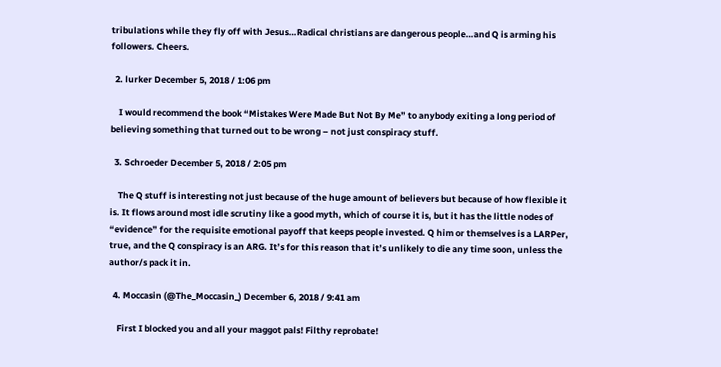tribulations while they fly off with Jesus…Radical christians are dangerous people…and Q is arming his followers. Cheers.

  2. lurker December 5, 2018 / 1:06 pm

    I would recommend the book “Mistakes Were Made But Not By Me” to anybody exiting a long period of believing something that turned out to be wrong – not just conspiracy stuff.

  3. Schroeder December 5, 2018 / 2:05 pm

    The Q stuff is interesting not just because of the huge amount of believers but because of how flexible it is. It flows around most idle scrutiny like a good myth, which of course it is, but it has the little nodes of “evidence” for the requisite emotional payoff that keeps people invested. Q him or themselves is a LARPer, true, and the Q conspiracy is an ARG. It’s for this reason that it’s unlikely to die any time soon, unless the author/s pack it in.

  4. Moccasin (@The_Moccasin_) December 6, 2018 / 9:41 am

    First I blocked you and all your maggot pals! Filthy reprobate!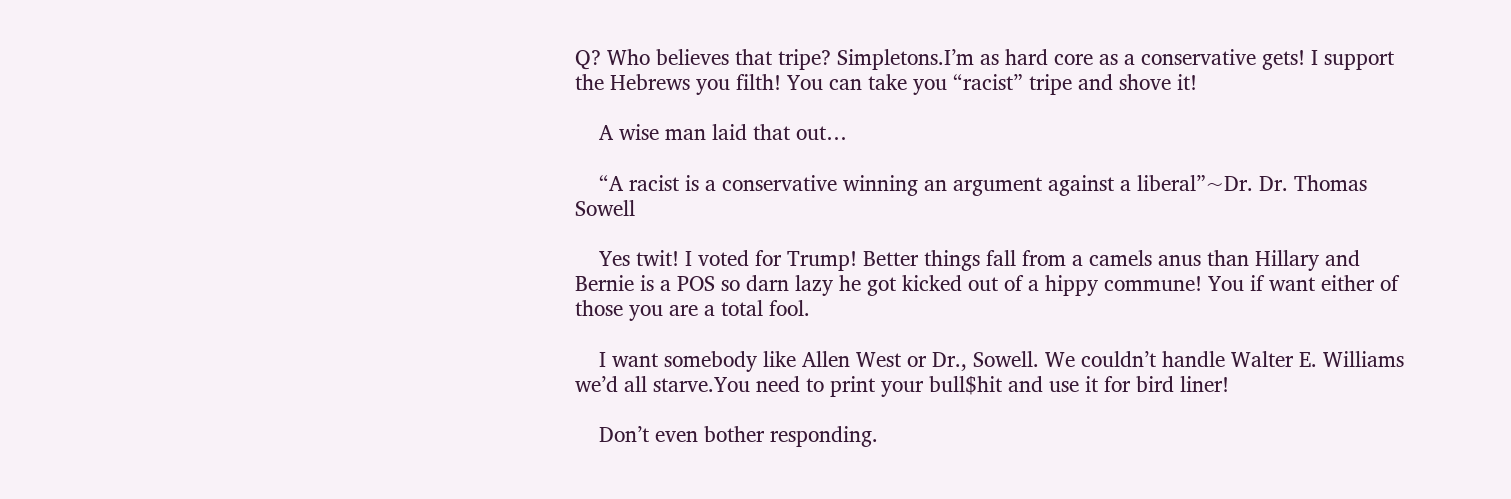Q? Who believes that tripe? Simpletons.I’m as hard core as a conservative gets! I support the Hebrews you filth! You can take you “racist” tripe and shove it!

    A wise man laid that out…

    “A racist is a conservative winning an argument against a liberal”~Dr. Dr. Thomas Sowell

    Yes twit! I voted for Trump! Better things fall from a camels anus than Hillary and Bernie is a POS so darn lazy he got kicked out of a hippy commune! You if want either of those you are a total fool.

    I want somebody like Allen West or Dr., Sowell. We couldn’t handle Walter E. Williams we’d all starve.You need to print your bull$hit and use it for bird liner!

    Don’t even bother responding.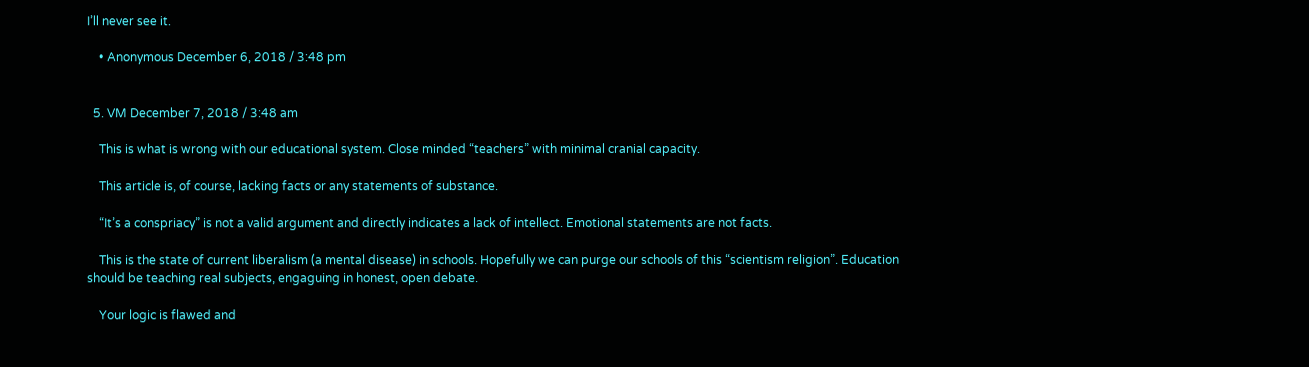I’ll never see it.

    • Anonymous December 6, 2018 / 3:48 pm


  5. VM December 7, 2018 / 3:48 am

    This is what is wrong with our educational system. Close minded “teachers” with minimal cranial capacity.

    This article is, of course, lacking facts or any statements of substance.

    “It’s a conspriacy” is not a valid argument and directly indicates a lack of intellect. Emotional statements are not facts.

    This is the state of current liberalism (a mental disease) in schools. Hopefully we can purge our schools of this “scientism religion”. Education should be teaching real subjects, engaguing in honest, open debate.

    Your logic is flawed and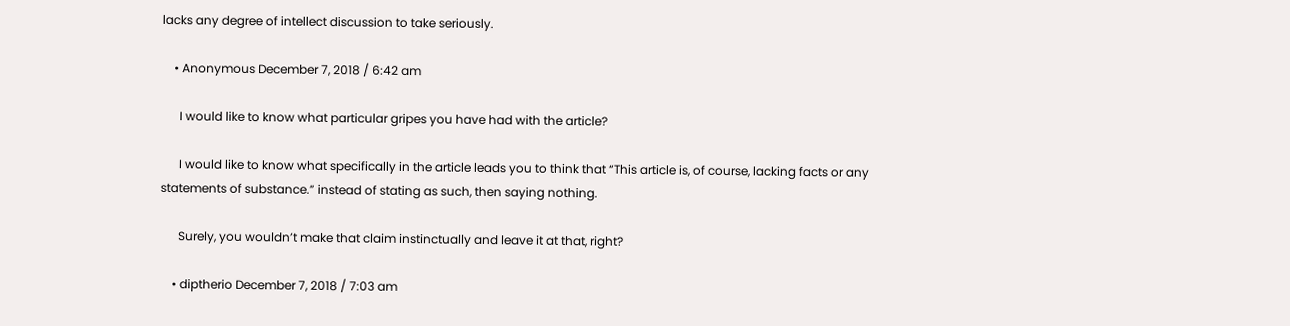lacks any degree of intellect discussion to take seriously.

    • Anonymous December 7, 2018 / 6:42 am

      I would like to know what particular gripes you have had with the article?

      I would like to know what specifically in the article leads you to think that “This article is, of course, lacking facts or any statements of substance.” instead of stating as such, then saying nothing.

      Surely, you wouldn’t make that claim instinctually and leave it at that, right?

    • diptherio December 7, 2018 / 7:03 am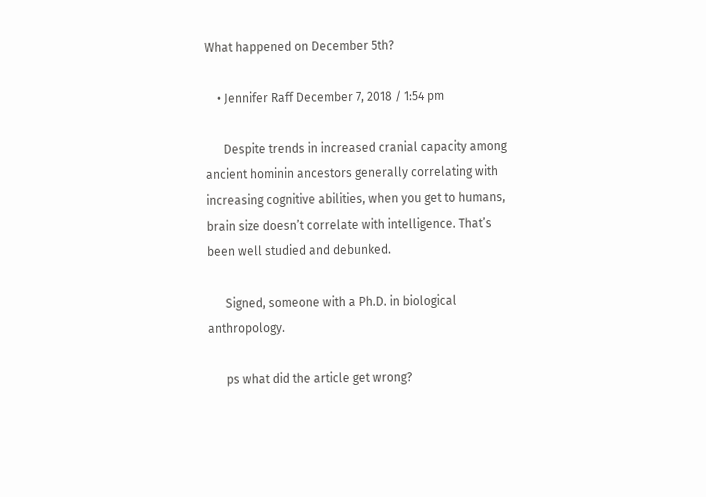What happened on December 5th?

    • Jennifer Raff December 7, 2018 / 1:54 pm

      Despite trends in increased cranial capacity among ancient hominin ancestors generally correlating with increasing cognitive abilities, when you get to humans, brain size doesn’t correlate with intelligence. That’s been well studied and debunked.

      Signed, someone with a Ph.D. in biological anthropology.

      ps what did the article get wrong?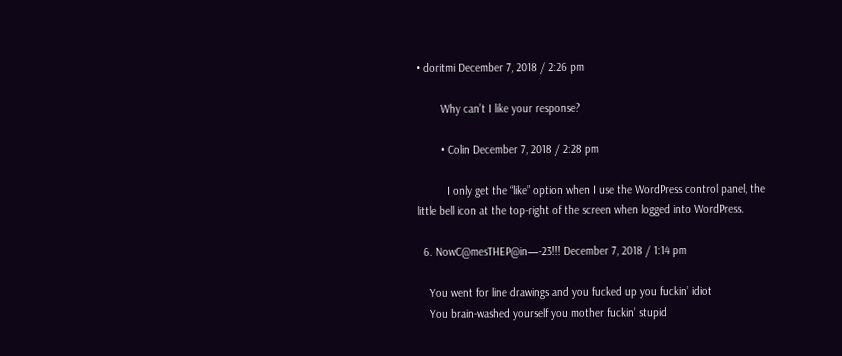• doritmi December 7, 2018 / 2:26 pm

        Why can’t I like your response?

        • Colin December 7, 2018 / 2:28 pm

          I only get the “like” option when I use the WordPress control panel, the little bell icon at the top-right of the screen when logged into WordPress.

  6. NowC@mesTHEP@in—-23!!! December 7, 2018 / 1:14 pm

    You went for line drawings and you fucked up you fuckin’ idiot
    You brain-washed yourself you mother fuckin’ stupid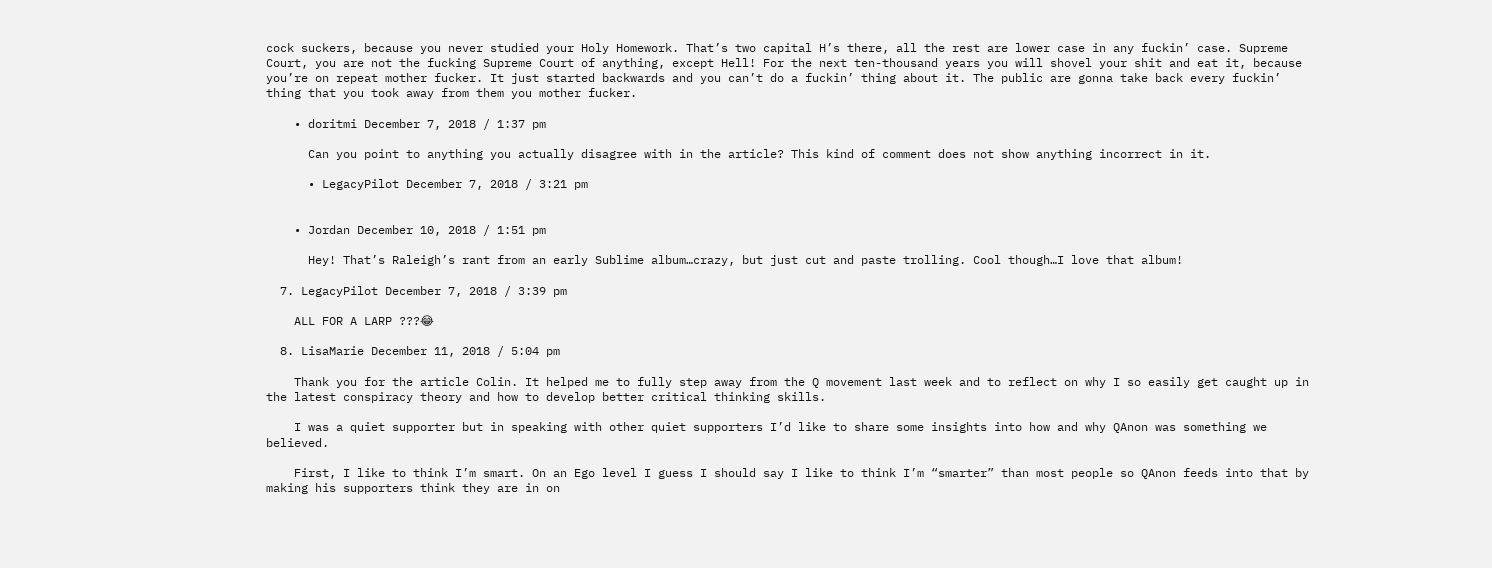cock suckers, because you never studied your Holy Homework. That’s two capital H’s there, all the rest are lower case in any fuckin’ case. Supreme Court, you are not the fucking Supreme Court of anything, except Hell! For the next ten-thousand years you will shovel your shit and eat it, because you’re on repeat mother fucker. It just started backwards and you can’t do a fuckin’ thing about it. The public are gonna take back every fuckin’ thing that you took away from them you mother fucker.

    • doritmi December 7, 2018 / 1:37 pm

      Can you point to anything you actually disagree with in the article? This kind of comment does not show anything incorrect in it.

      • LegacyPilot December 7, 2018 / 3:21 pm


    • Jordan December 10, 2018 / 1:51 pm

      Hey! That’s Raleigh’s rant from an early Sublime album…crazy, but just cut and paste trolling. Cool though…I love that album!

  7. LegacyPilot December 7, 2018 / 3:39 pm

    ALL FOR A LARP ???😂

  8. LisaMarie December 11, 2018 / 5:04 pm

    Thank you for the article Colin. It helped me to fully step away from the Q movement last week and to reflect on why I so easily get caught up in the latest conspiracy theory and how to develop better critical thinking skills.

    I was a quiet supporter but in speaking with other quiet supporters I’d like to share some insights into how and why QAnon was something we believed.

    First, I like to think I’m smart. On an Ego level I guess I should say I like to think I’m “smarter” than most people so QAnon feeds into that by making his supporters think they are in on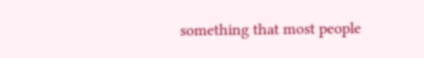something that most people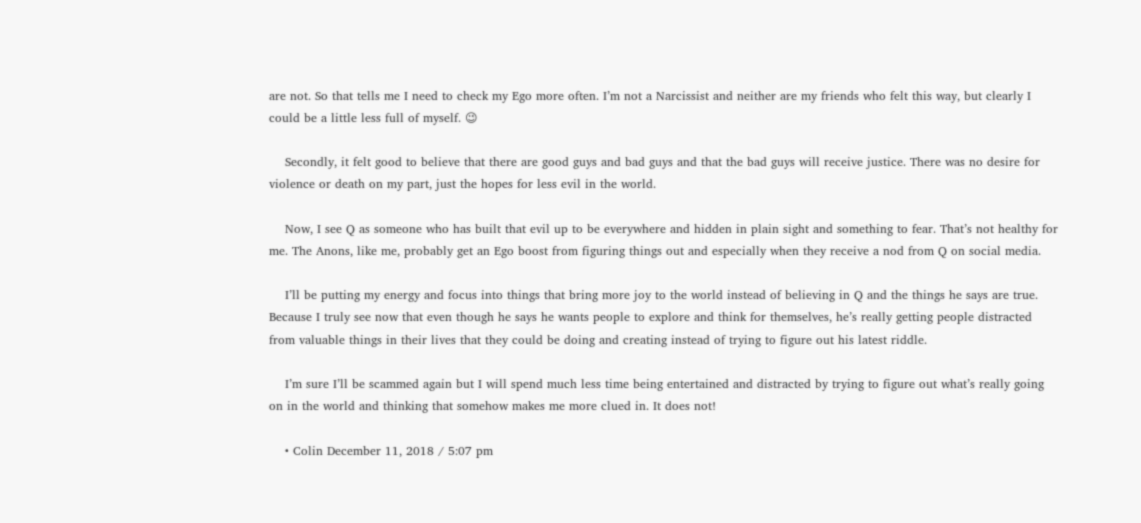are not. So that tells me I need to check my Ego more often. I’m not a Narcissist and neither are my friends who felt this way, but clearly I could be a little less full of myself. 😉

    Secondly, it felt good to believe that there are good guys and bad guys and that the bad guys will receive justice. There was no desire for violence or death on my part, just the hopes for less evil in the world.

    Now, I see Q as someone who has built that evil up to be everywhere and hidden in plain sight and something to fear. That’s not healthy for me. The Anons, like me, probably get an Ego boost from figuring things out and especially when they receive a nod from Q on social media.

    I’ll be putting my energy and focus into things that bring more joy to the world instead of believing in Q and the things he says are true. Because I truly see now that even though he says he wants people to explore and think for themselves, he’s really getting people distracted from valuable things in their lives that they could be doing and creating instead of trying to figure out his latest riddle.

    I’m sure I’ll be scammed again but I will spend much less time being entertained and distracted by trying to figure out what’s really going on in the world and thinking that somehow makes me more clued in. It does not!

    • Colin December 11, 2018 / 5:07 pm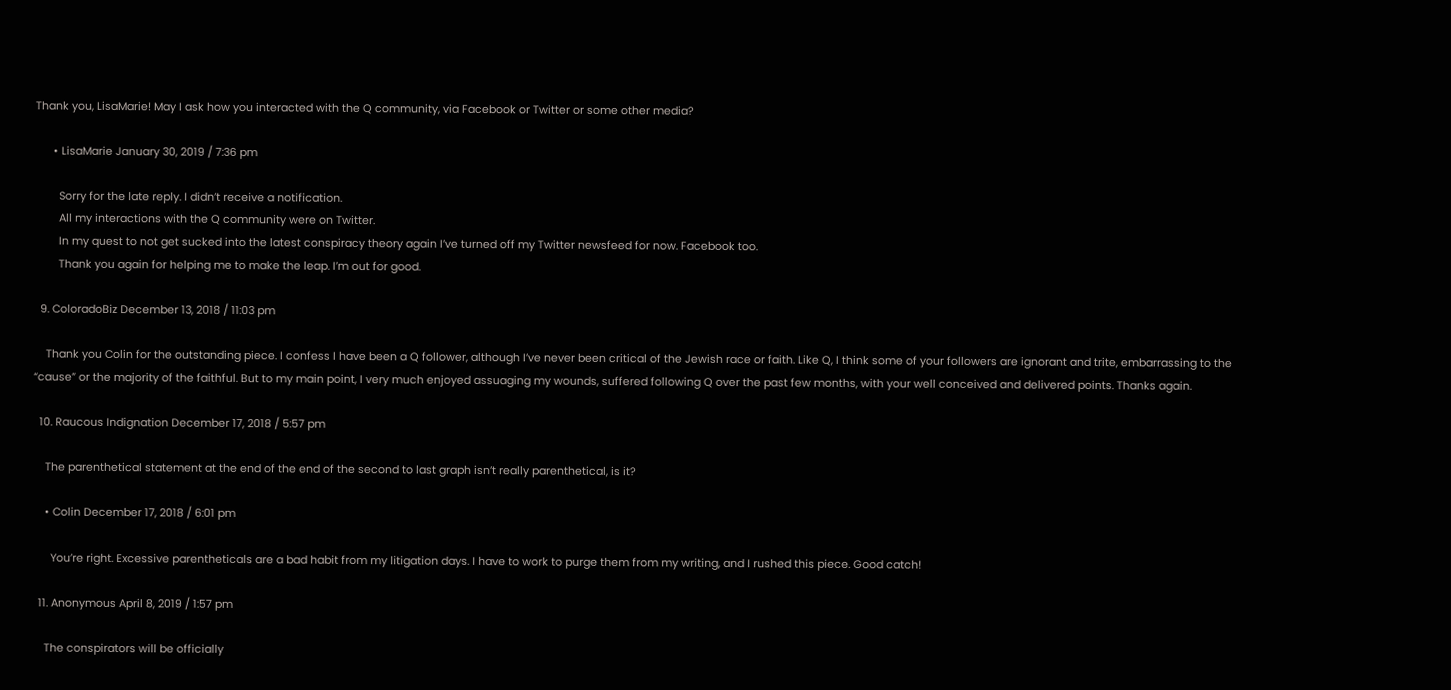Thank you, LisaMarie! May I ask how you interacted with the Q community, via Facebook or Twitter or some other media?

      • LisaMarie January 30, 2019 / 7:36 pm

        Sorry for the late reply. I didn’t receive a notification.
        All my interactions with the Q community were on Twitter.
        In my quest to not get sucked into the latest conspiracy theory again I’ve turned off my Twitter newsfeed for now. Facebook too.
        Thank you again for helping me to make the leap. I’m out for good.

  9. ColoradoBiz December 13, 2018 / 11:03 pm

    Thank you Colin for the outstanding piece. I confess I have been a Q follower, although I’ve never been critical of the Jewish race or faith. Like Q, I think some of your followers are ignorant and trite, embarrassing to the “cause” or the majority of the faithful. But to my main point, I very much enjoyed assuaging my wounds, suffered following Q over the past few months, with your well conceived and delivered points. Thanks again.

  10. Raucous Indignation December 17, 2018 / 5:57 pm

    The parenthetical statement at the end of the end of the second to last graph isn’t really parenthetical, is it?

    • Colin December 17, 2018 / 6:01 pm

      You’re right. Excessive parentheticals are a bad habit from my litigation days. I have to work to purge them from my writing, and I rushed this piece. Good catch!

  11. Anonymous April 8, 2019 / 1:57 pm

    The conspirators will be officially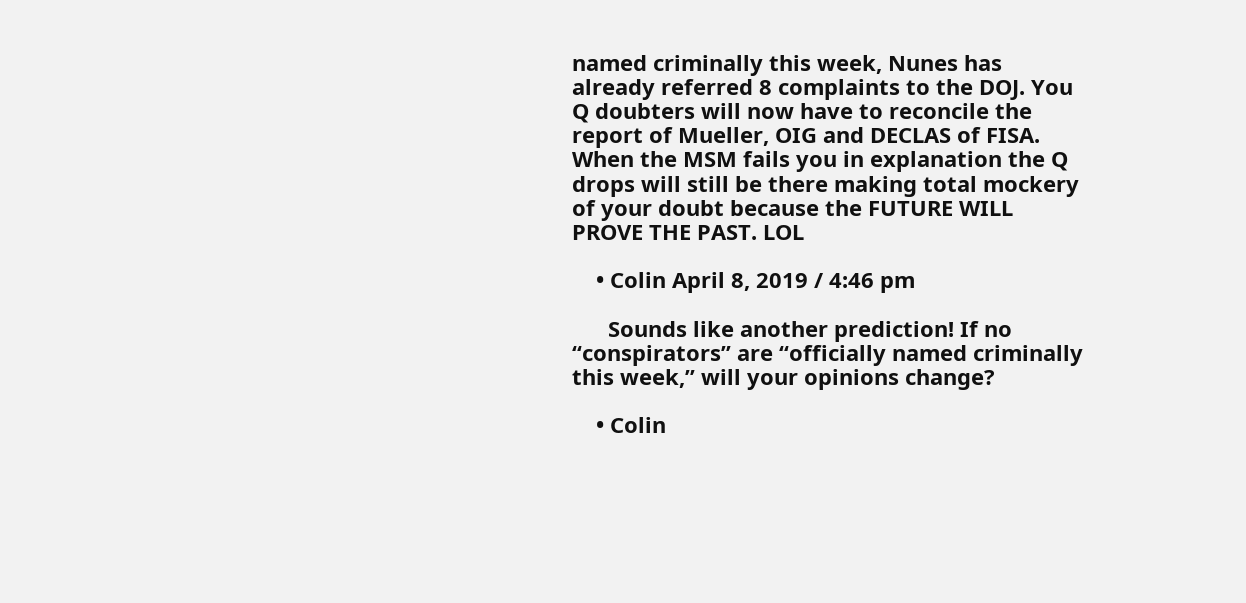named criminally this week, Nunes has already referred 8 complaints to the DOJ. You Q doubters will now have to reconcile the report of Mueller, OIG and DECLAS of FISA. When the MSM fails you in explanation the Q drops will still be there making total mockery of your doubt because the FUTURE WILL PROVE THE PAST. LOL

    • Colin April 8, 2019 / 4:46 pm

      Sounds like another prediction! If no “conspirators” are “officially named criminally this week,” will your opinions change?

    • Colin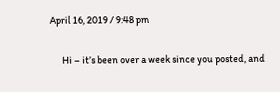April 16, 2019 / 9:48 pm

      Hi – it’s been over a week since you posted, and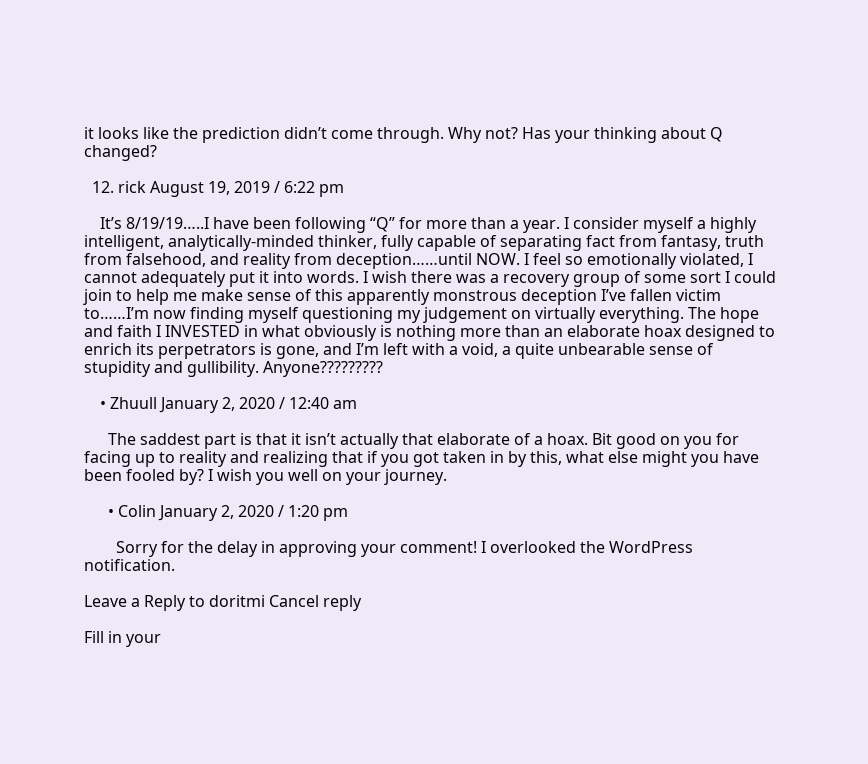it looks like the prediction didn’t come through. Why not? Has your thinking about Q changed?

  12. rick August 19, 2019 / 6:22 pm

    It’s 8/19/19…..I have been following “Q” for more than a year. I consider myself a highly intelligent, analytically-minded thinker, fully capable of separating fact from fantasy, truth from falsehood, and reality from deception……until NOW. I feel so emotionally violated, I cannot adequately put it into words. I wish there was a recovery group of some sort I could join to help me make sense of this apparently monstrous deception I’ve fallen victim to……I’m now finding myself questioning my judgement on virtually everything. The hope and faith I INVESTED in what obviously is nothing more than an elaborate hoax designed to enrich its perpetrators is gone, and I’m left with a void, a quite unbearable sense of stupidity and gullibility. Anyone?????????

    • Zhuull January 2, 2020 / 12:40 am

      The saddest part is that it isn’t actually that elaborate of a hoax. Bit good on you for facing up to reality and realizing that if you got taken in by this, what else might you have been fooled by? I wish you well on your journey.

      • Colin January 2, 2020 / 1:20 pm

        Sorry for the delay in approving your comment! I overlooked the WordPress notification.

Leave a Reply to doritmi Cancel reply

Fill in your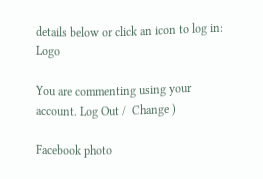details below or click an icon to log in: Logo

You are commenting using your account. Log Out /  Change )

Facebook photo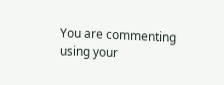You are commenting using your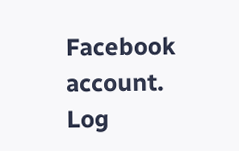Facebook account. Log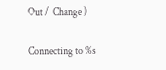Out /  Change )

Connecting to %s